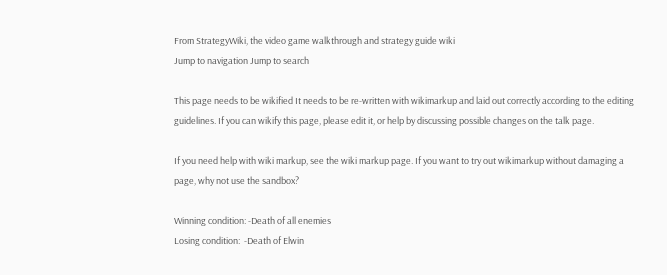From StrategyWiki, the video game walkthrough and strategy guide wiki
Jump to navigation Jump to search

This page needs to be wikified It needs to be re-written with wikimarkup and laid out correctly according to the editing guidelines. If you can wikify this page, please edit it, or help by discussing possible changes on the talk page.

If you need help with wiki markup, see the wiki markup page. If you want to try out wikimarkup without damaging a page, why not use the sandbox?

Winning condition: -Death of all enemies
Losing condition:  -Death of Elwin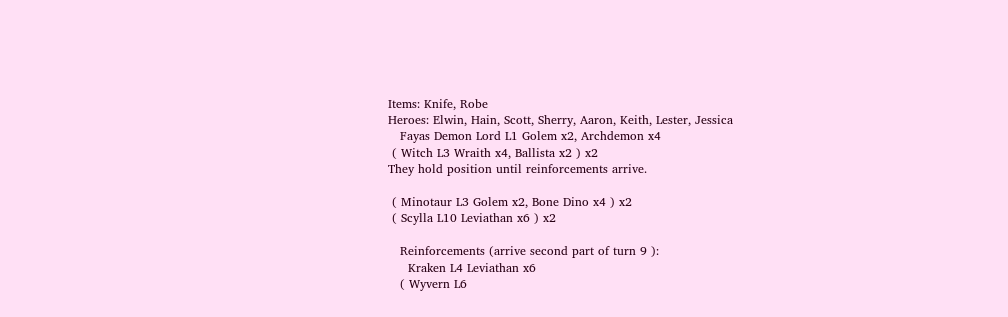Items: Knife, Robe
Heroes: Elwin, Hain, Scott, Sherry, Aaron, Keith, Lester, Jessica
   Fayas Demon Lord L1 Golem x2, Archdemon x4
 ( Witch L3 Wraith x4, Ballista x2 ) x2
They hold position until reinforcements arrive.

 ( Minotaur L3 Golem x2, Bone Dino x4 ) x2
 ( Scylla L10 Leviathan x6 ) x2

   Reinforcements (arrive second part of turn 9 ):
     Kraken L4 Leviathan x6
   ( Wyvern L6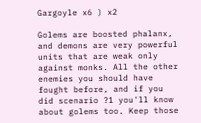Gargoyle x6 ) x2

Golems are boosted phalanx, and demons are very powerful units that are weak only against monks. All the other enemies you should have fought before, and if you did scenario ?1 you'll know about golems too. Keep those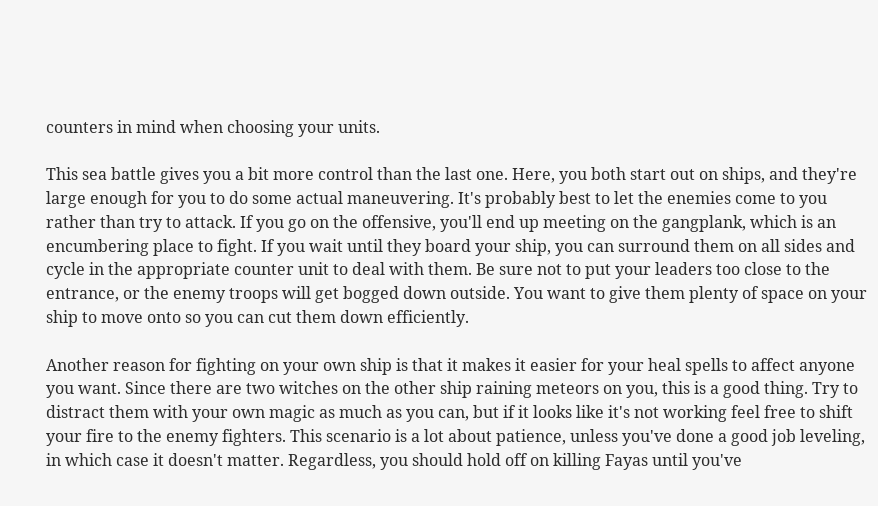counters in mind when choosing your units.

This sea battle gives you a bit more control than the last one. Here, you both start out on ships, and they're large enough for you to do some actual maneuvering. It's probably best to let the enemies come to you rather than try to attack. If you go on the offensive, you'll end up meeting on the gangplank, which is an encumbering place to fight. If you wait until they board your ship, you can surround them on all sides and cycle in the appropriate counter unit to deal with them. Be sure not to put your leaders too close to the entrance, or the enemy troops will get bogged down outside. You want to give them plenty of space on your ship to move onto so you can cut them down efficiently.

Another reason for fighting on your own ship is that it makes it easier for your heal spells to affect anyone you want. Since there are two witches on the other ship raining meteors on you, this is a good thing. Try to distract them with your own magic as much as you can, but if it looks like it's not working feel free to shift your fire to the enemy fighters. This scenario is a lot about patience, unless you've done a good job leveling, in which case it doesn't matter. Regardless, you should hold off on killing Fayas until you've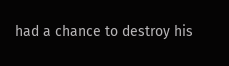had a chance to destroy his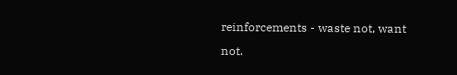reinforcements - waste not, want not.